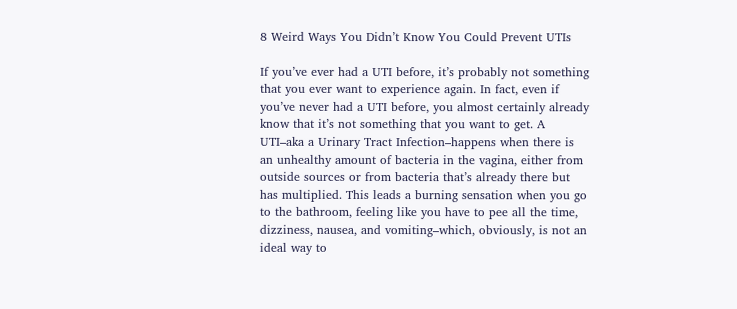8 Weird Ways You Didn’t Know You Could Prevent UTIs

If you’ve ever had a UTI before, it’s probably not something that you ever want to experience again. In fact, even if you’ve never had a UTI before, you almost certainly already know that it’s not something that you want to get. A UTI–aka a Urinary Tract Infection–happens when there is an unhealthy amount of bacteria in the vagina, either from outside sources or from bacteria that’s already there but has multiplied. This leads a burning sensation when you go to the bathroom, feeling like you have to pee all the time, dizziness, nausea, and vomiting–which, obviously, is not an ideal way to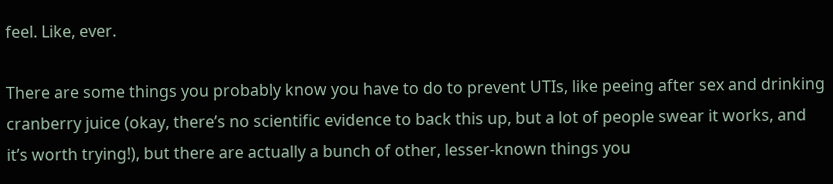feel. Like, ever.

There are some things you probably know you have to do to prevent UTIs, like peeing after sex and drinking cranberry juice (okay, there’s no scientific evidence to back this up, but a lot of people swear it works, and it’s worth trying!), but there are actually a bunch of other, lesser-known things you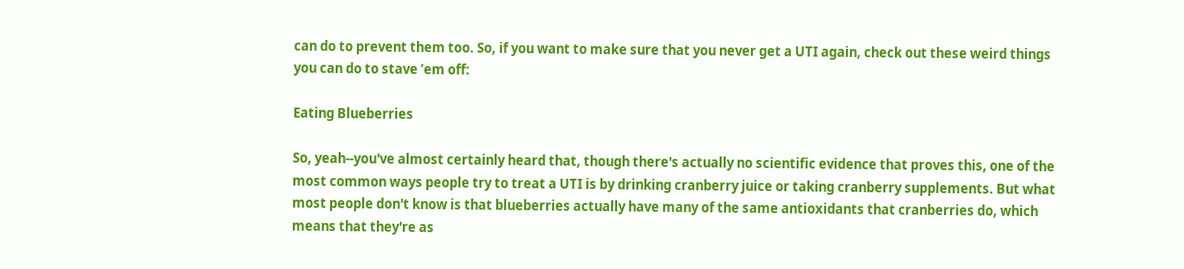can do to prevent them too. So, if you want to make sure that you never get a UTI again, check out these weird things you can do to stave ’em off:

Eating Blueberries

So, yeah--you've almost certainly heard that, though there's actually no scientific evidence that proves this, one of the most common ways people try to treat a UTI is by drinking cranberry juice or taking cranberry supplements. But what most people don't know is that blueberries actually have many of the same antioxidants that cranberries do, which means that they're as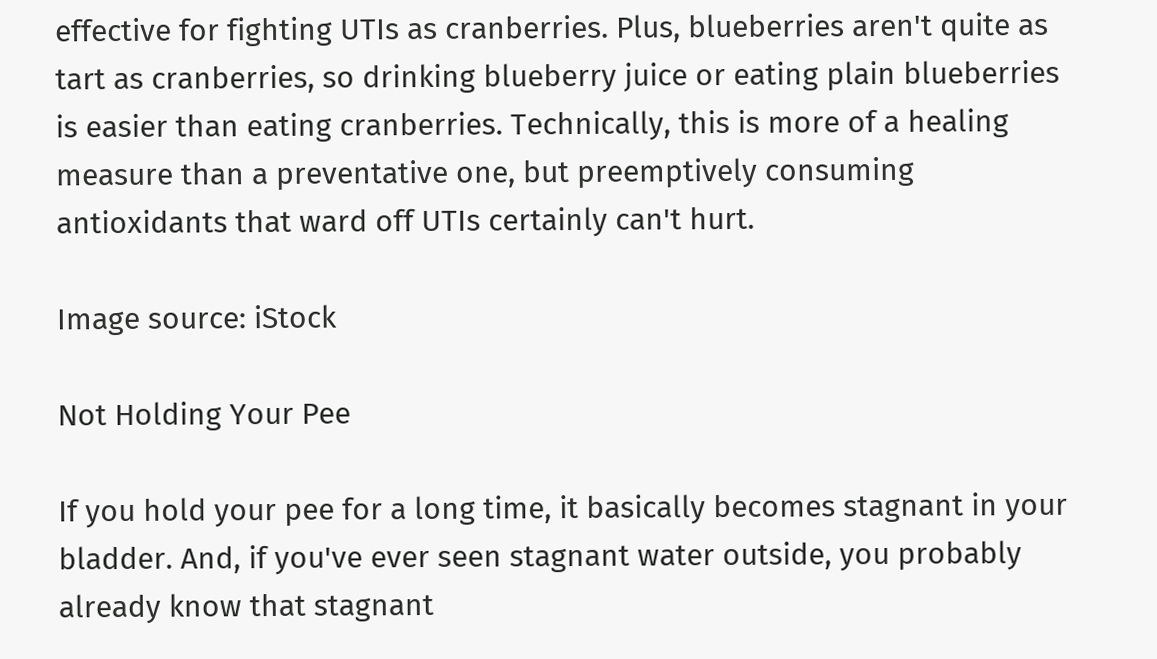effective for fighting UTIs as cranberries. Plus, blueberries aren't quite as tart as cranberries, so drinking blueberry juice or eating plain blueberries is easier than eating cranberries. Technically, this is more of a healing measure than a preventative one, but preemptively consuming antioxidants that ward off UTIs certainly can't hurt.

Image source: iStock

Not Holding Your Pee

If you hold your pee for a long time, it basically becomes stagnant in your bladder. And, if you've ever seen stagnant water outside, you probably already know that stagnant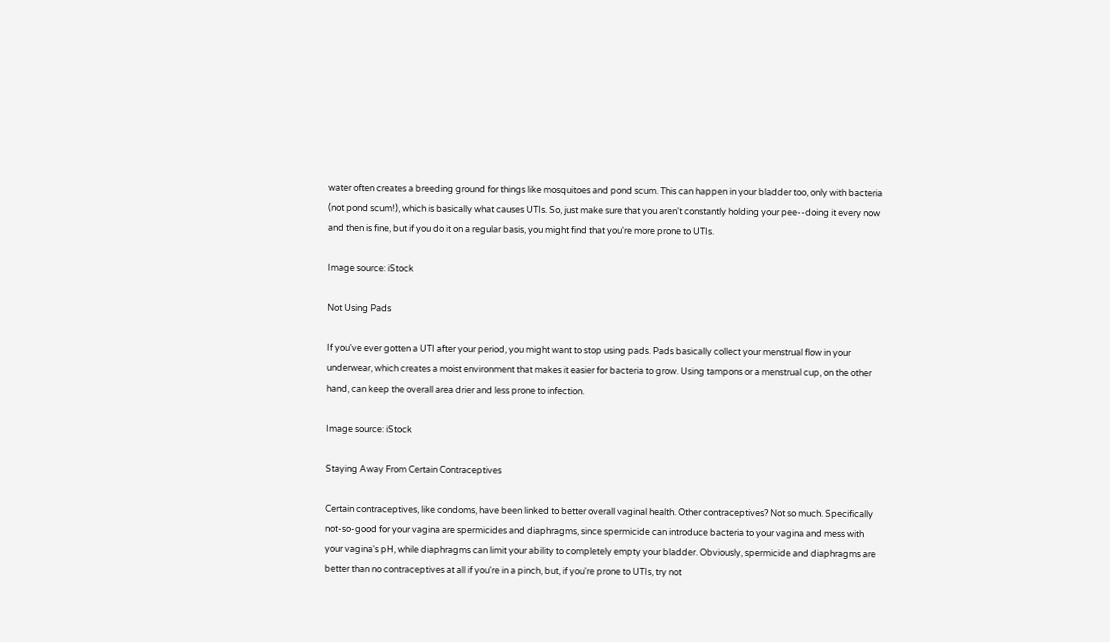water often creates a breeding ground for things like mosquitoes and pond scum. This can happen in your bladder too, only with bacteria (not pond scum!), which is basically what causes UTIs. So, just make sure that you aren't constantly holding your pee--doing it every now and then is fine, but if you do it on a regular basis, you might find that you're more prone to UTIs.

Image source: iStock

Not Using Pads

If you've ever gotten a UTI after your period, you might want to stop using pads. Pads basically collect your menstrual flow in your underwear, which creates a moist environment that makes it easier for bacteria to grow. Using tampons or a menstrual cup, on the other hand, can keep the overall area drier and less prone to infection.

Image source: iStock

Staying Away From Certain Contraceptives

Certain contraceptives, like condoms, have been linked to better overall vaginal health. Other contraceptives? Not so much. Specifically not-so-good for your vagina are spermicides and diaphragms, since spermicide can introduce bacteria to your vagina and mess with your vagina's pH, while diaphragms can limit your ability to completely empty your bladder. Obviously, spermicide and diaphragms are better than no contraceptives at all if you're in a pinch, but, if you're prone to UTIs, try not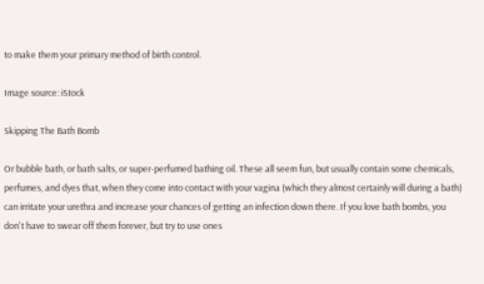to make them your primary method of birth control.

Image source: iStock

Skipping The Bath Bomb

Or bubble bath, or bath salts, or super-perfumed bathing oil. These all seem fun, but usually contain some chemicals, perfumes, and dyes that, when they come into contact with your vagina (which they almost certainly will during a bath) can irritate your urethra and increase your chances of getting an infection down there. If you love bath bombs, you don't have to swear off them forever, but try to use ones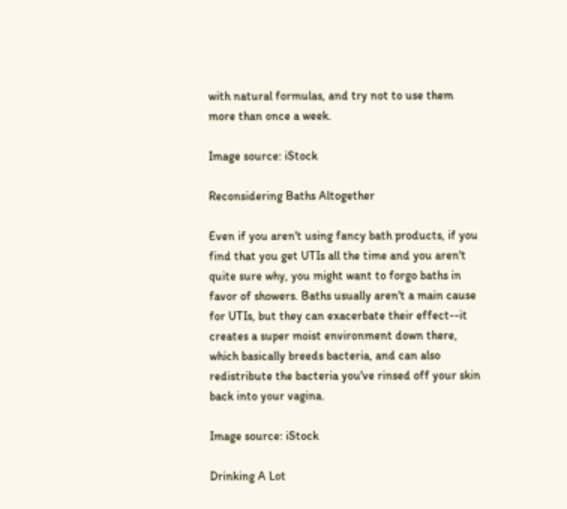with natural formulas, and try not to use them more than once a week.

Image source: iStock

Reconsidering Baths Altogether

Even if you aren't using fancy bath products, if you find that you get UTIs all the time and you aren't quite sure why, you might want to forgo baths in favor of showers. Baths usually aren't a main cause for UTIs, but they can exacerbate their effect--it creates a super moist environment down there, which basically breeds bacteria, and can also redistribute the bacteria you've rinsed off your skin back into your vagina.

Image source: iStock

Drinking A Lot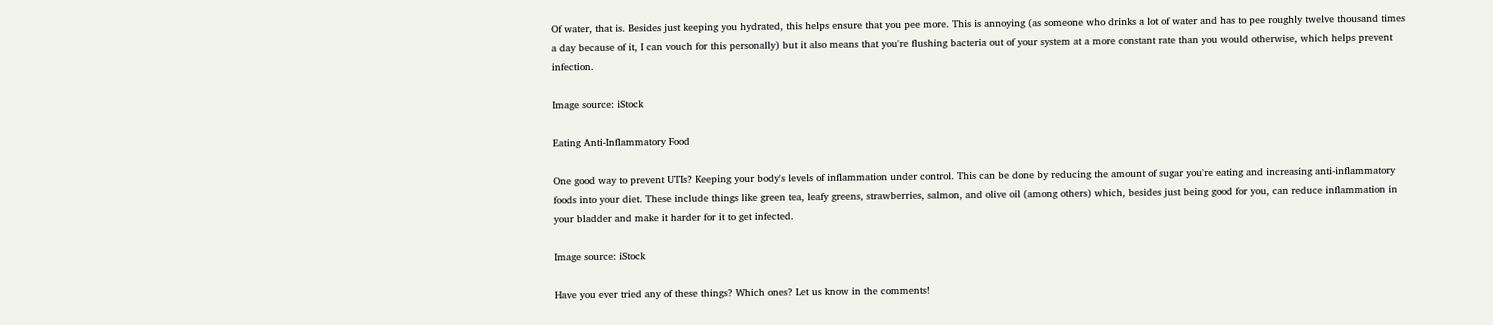Of water, that is. Besides just keeping you hydrated, this helps ensure that you pee more. This is annoying (as someone who drinks a lot of water and has to pee roughly twelve thousand times a day because of it, I can vouch for this personally) but it also means that you're flushing bacteria out of your system at a more constant rate than you would otherwise, which helps prevent infection.

Image source: iStock

Eating Anti-Inflammatory Food

One good way to prevent UTIs? Keeping your body's levels of inflammation under control. This can be done by reducing the amount of sugar you're eating and increasing anti-inflammatory foods into your diet. These include things like green tea, leafy greens, strawberries, salmon, and olive oil (among others) which, besides just being good for you, can reduce inflammation in your bladder and make it harder for it to get infected.

Image source: iStock

Have you ever tried any of these things? Which ones? Let us know in the comments!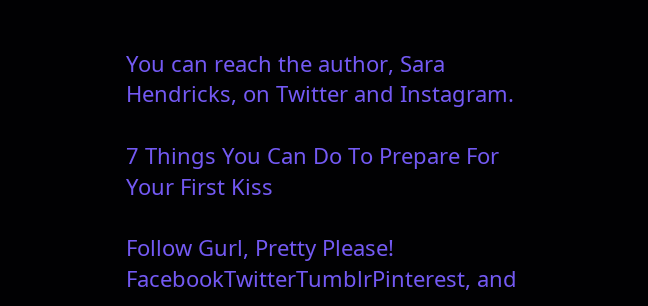You can reach the author, Sara Hendricks, on Twitter and Instagram.

7 Things You Can Do To Prepare For Your First Kiss

Follow Gurl, Pretty Please!
FacebookTwitterTumblrPinterest, and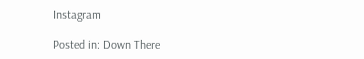Instagram

Posted in: Down There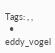Tags: , ,
  • eddy_vogel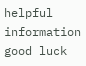helpful information good luck